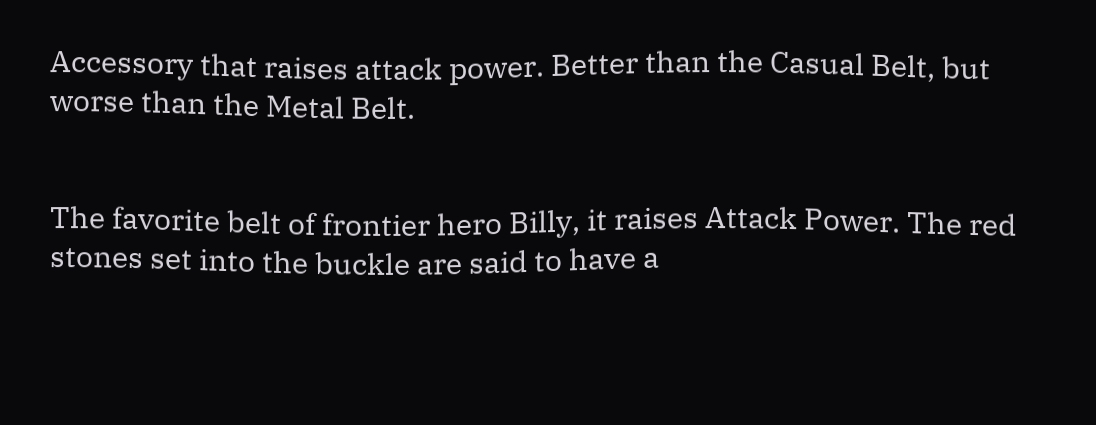Accessory that raises attack power. Better than the Casual Belt, but worse than the Metal Belt.


The favorite belt of frontier hero Billy, it raises Attack Power. The red stones set into the buckle are said to have a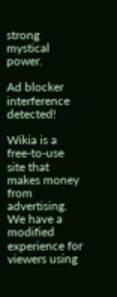strong mystical power.

Ad blocker interference detected!

Wikia is a free-to-use site that makes money from advertising. We have a modified experience for viewers using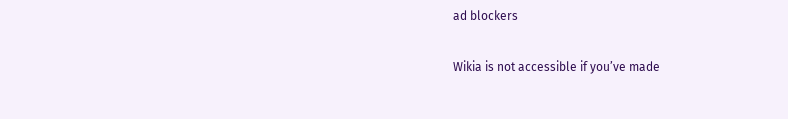ad blockers

Wikia is not accessible if you’ve made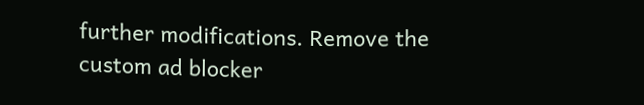further modifications. Remove the custom ad blocker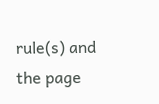rule(s) and the page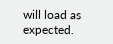will load as expected.